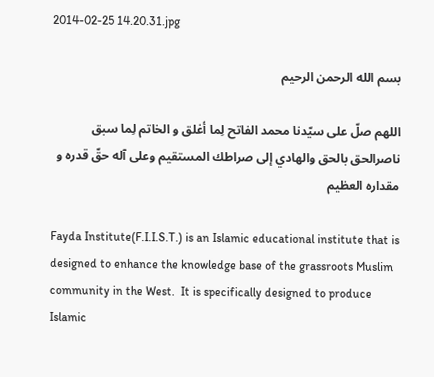2014-02-25 14.20.31.jpg

بسم الله الرحمن الرحيم

اللهم صلّ على سيّدنا محمد الفاتح لِما أغلق و الخاتم لِما سبق ناصرالحق بالحق والهادي إلى صراطك المستقيم وعلى آله حقّ قدره و مقداره العظيم

Fayda Institute(F.I.I.S.T.) is an Islamic educational institute that is designed to enhance the knowledge base of the grassroots Muslim community in the West.  It is specifically designed to produce Islamic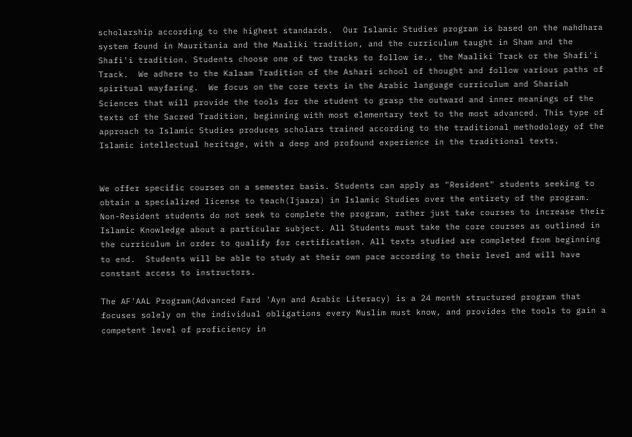scholarship according to the highest standards.  Our Islamic Studies program is based on the mahdhara system found in Mauritania and the Maaliki tradition, and the curriculum taught in Sham and the Shafi'i tradition. Students choose one of two tracks to follow ie., the Maaliki Track or the Shafi'i Track.  We adhere to the Kalaam Tradition of the Ashari school of thought and follow various paths of spiritual wayfaring.  We focus on the core texts in the Arabic language curriculum and Shariah Sciences that will provide the tools for the student to grasp the outward and inner meanings of the texts of the Sacred Tradition, beginning with most elementary text to the most advanced. This type of approach to Islamic Studies produces scholars trained according to the traditional methodology of the Islamic intellectual heritage, with a deep and profound experience in the traditional texts.


We offer specific courses on a semester basis. Students can apply as "Resident" students seeking to obtain a specialized license to teach(Ijaaza) in Islamic Studies over the entirety of the program.  Non-Resident students do not seek to complete the program, rather just take courses to increase their Islamic Knowledge about a particular subject. All Students must take the core courses as outlined in the curriculum in order to qualify for certification. All texts studied are completed from beginning to end.  Students will be able to study at their own pace according to their level and will have constant access to instructors.

The AF'AAL Program(Advanced Fard 'Ayn and Arabic Literacy) is a 24 month structured program that focuses solely on the individual obligations every Muslim must know, and provides the tools to gain a competent level of proficiency in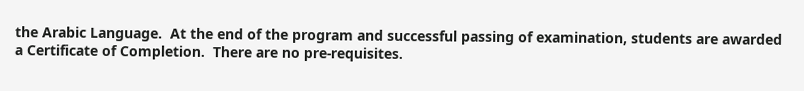the Arabic Language.  At the end of the program and successful passing of examination, students are awarded a Certificate of Completion.  There are no pre-requisites.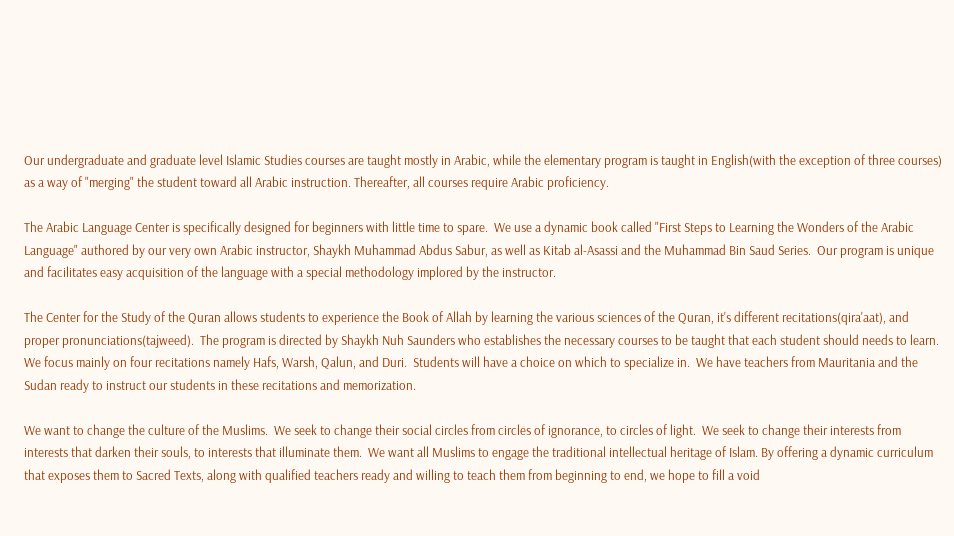Our undergraduate and graduate level Islamic Studies courses are taught mostly in Arabic, while the elementary program is taught in English(with the exception of three courses) as a way of "merging" the student toward all Arabic instruction. Thereafter, all courses require Arabic proficiency.

The Arabic Language Center is specifically designed for beginners with little time to spare.  We use a dynamic book called "First Steps to Learning the Wonders of the Arabic Language" authored by our very own Arabic instructor, Shaykh Muhammad Abdus Sabur, as well as Kitab al-Asassi and the Muhammad Bin Saud Series.  Our program is unique and facilitates easy acquisition of the language with a special methodology implored by the instructor.

The Center for the Study of the Quran allows students to experience the Book of Allah by learning the various sciences of the Quran, it's different recitations(qira'aat), and proper pronunciations(tajweed).  The program is directed by Shaykh Nuh Saunders who establishes the necessary courses to be taught that each student should needs to learn.  We focus mainly on four recitations namely Hafs, Warsh, Qalun, and Duri.  Students will have a choice on which to specialize in.  We have teachers from Mauritania and the Sudan ready to instruct our students in these recitations and memorization.

We want to change the culture of the Muslims.  We seek to change their social circles from circles of ignorance, to circles of light.  We seek to change their interests from interests that darken their souls, to interests that illuminate them.  We want all Muslims to engage the traditional intellectual heritage of Islam. By offering a dynamic curriculum that exposes them to Sacred Texts, along with qualified teachers ready and willing to teach them from beginning to end, we hope to fill a void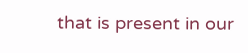that is present in our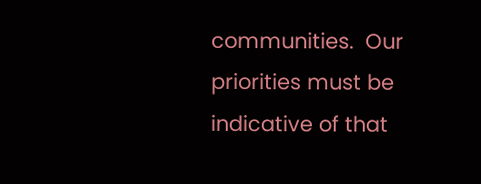communities.  Our priorities must be indicative of that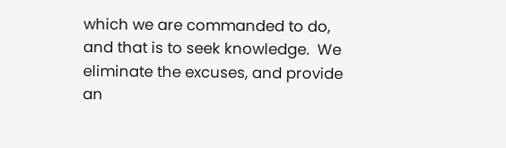which we are commanded to do, and that is to seek knowledge.  We eliminate the excuses, and provide an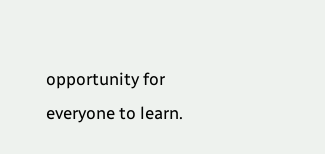opportunity for everyone to learn.